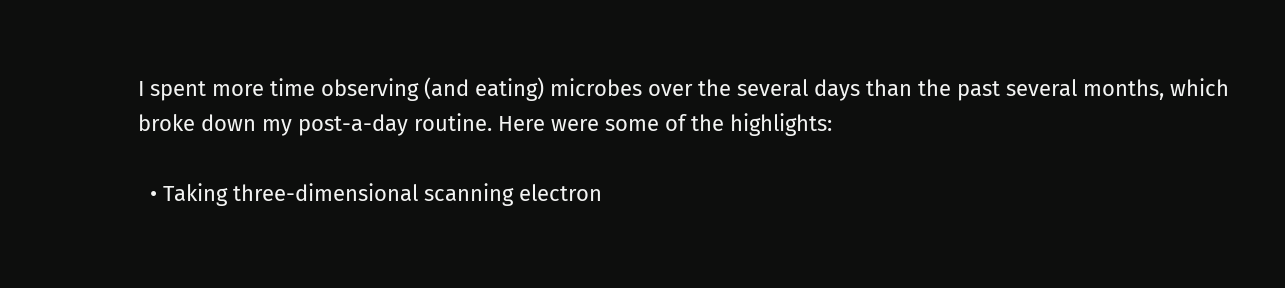I spent more time observing (and eating) microbes over the several days than the past several months, which broke down my post-a-day routine. Here were some of the highlights:

  • Taking three-dimensional scanning electron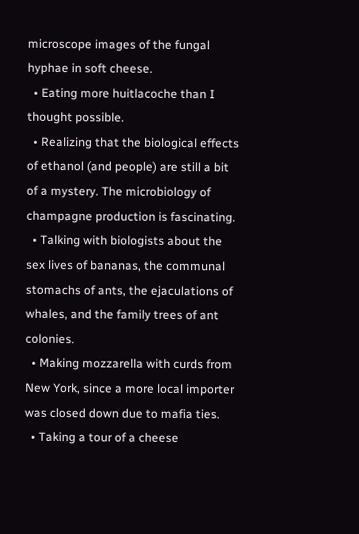microscope images of the fungal hyphae in soft cheese.
  • Eating more huitlacoche than I thought possible.
  • Realizing that the biological effects of ethanol (and people) are still a bit of a mystery. The microbiology of champagne production is fascinating.
  • Talking with biologists about the sex lives of bananas, the communal stomachs of ants, the ejaculations of whales, and the family trees of ant colonies.
  • Making mozzarella with curds from New York, since a more local importer was closed down due to mafia ties.
  • Taking a tour of a cheese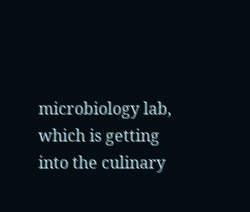microbiology lab, which is getting into the culinary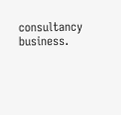consultancy business.